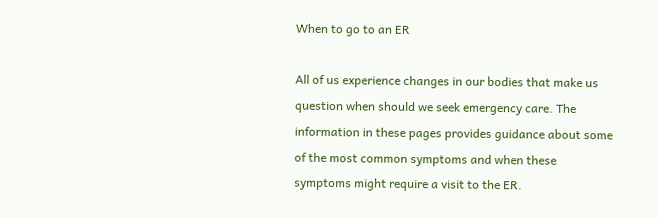When to go to an ER

All of us experience changes in our bodies that make us question when should we seek emergency care. The information in these pages provides guidance about some of the most common symptoms and when these symptoms might require a visit to the ER.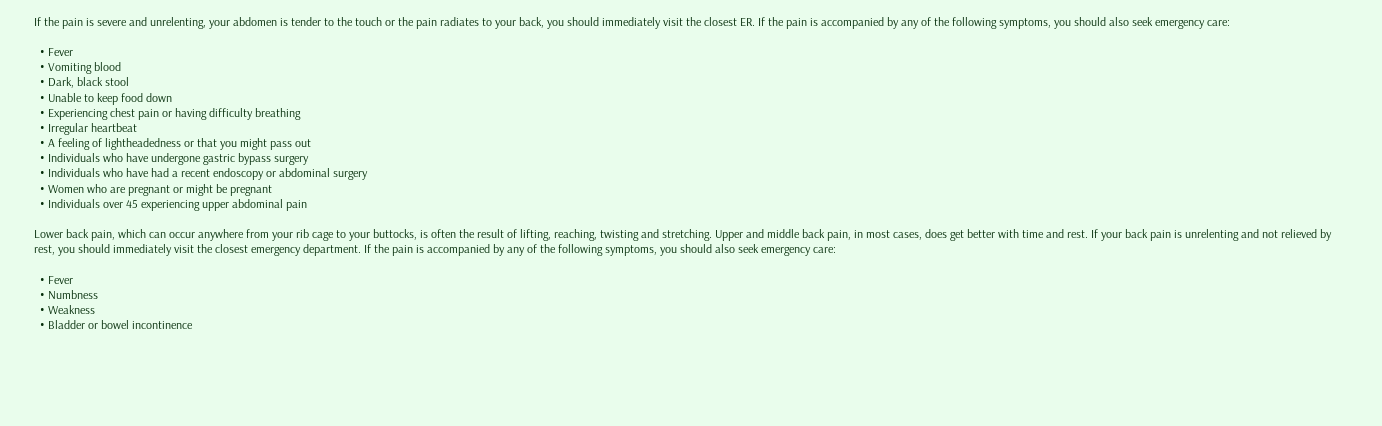If the pain is severe and unrelenting, your abdomen is tender to the touch or the pain radiates to your back, you should immediately visit the closest ER. If the pain is accompanied by any of the following symptoms, you should also seek emergency care:

  • Fever
  • Vomiting blood
  • Dark, black stool
  • Unable to keep food down
  • Experiencing chest pain or having difficulty breathing
  • Irregular heartbeat
  • A feeling of lightheadedness or that you might pass out
  • Individuals who have undergone gastric bypass surgery
  • Individuals who have had a recent endoscopy or abdominal surgery
  • Women who are pregnant or might be pregnant
  • Individuals over 45 experiencing upper abdominal pain

Lower back pain, which can occur anywhere from your rib cage to your buttocks, is often the result of lifting, reaching, twisting and stretching. Upper and middle back pain, in most cases, does get better with time and rest. If your back pain is unrelenting and not relieved by rest, you should immediately visit the closest emergency department. If the pain is accompanied by any of the following symptoms, you should also seek emergency care:

  • Fever
  • Numbness
  • Weakness
  • Bladder or bowel incontinence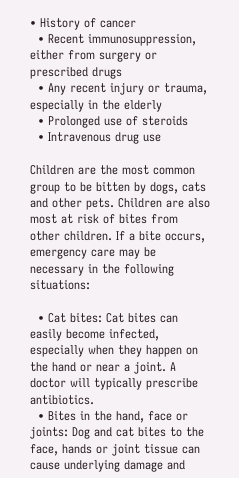• History of cancer
  • Recent immunosuppression, either from surgery or prescribed drugs
  • Any recent injury or trauma, especially in the elderly
  • Prolonged use of steroids
  • Intravenous drug use

Children are the most common group to be bitten by dogs, cats and other pets. Children are also most at risk of bites from other children. If a bite occurs, emergency care may be necessary in the following situations:

  • Cat bites: Cat bites can easily become infected, especially when they happen on the hand or near a joint. A doctor will typically prescribe antibiotics.
  • Bites in the hand, face or joints: Dog and cat bites to the face, hands or joint tissue can cause underlying damage and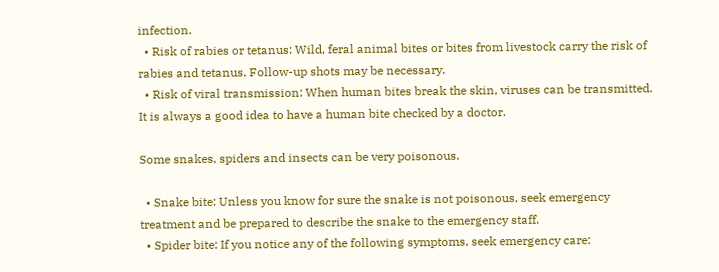infection.
  • Risk of rabies or tetanus: Wild, feral animal bites or bites from livestock carry the risk of rabies and tetanus. Follow-up shots may be necessary.
  • Risk of viral transmission: When human bites break the skin, viruses can be transmitted. It is always a good idea to have a human bite checked by a doctor.

Some snakes, spiders and insects can be very poisonous.

  • Snake bite: Unless you know for sure the snake is not poisonous, seek emergency treatment and be prepared to describe the snake to the emergency staff.
  • Spider bite: If you notice any of the following symptoms, seek emergency care: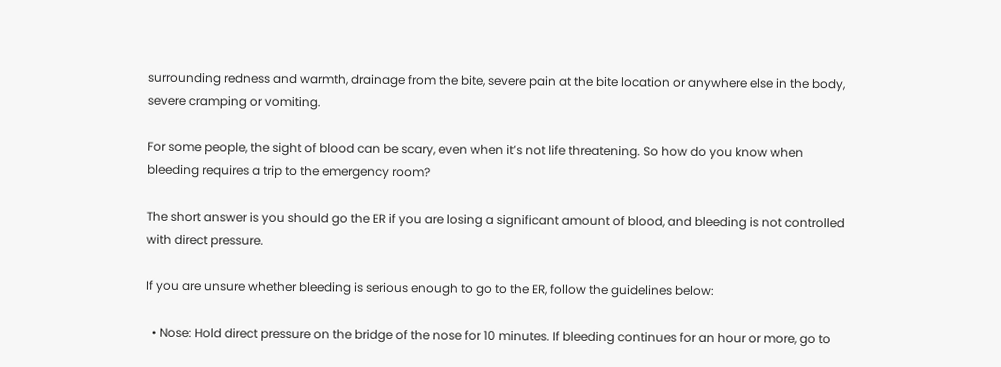surrounding redness and warmth, drainage from the bite, severe pain at the bite location or anywhere else in the body, severe cramping or vomiting.

For some people, the sight of blood can be scary, even when it’s not life threatening. So how do you know when bleeding requires a trip to the emergency room?

The short answer is you should go the ER if you are losing a significant amount of blood, and bleeding is not controlled with direct pressure.

If you are unsure whether bleeding is serious enough to go to the ER, follow the guidelines below:

  • Nose: Hold direct pressure on the bridge of the nose for 10 minutes. If bleeding continues for an hour or more, go to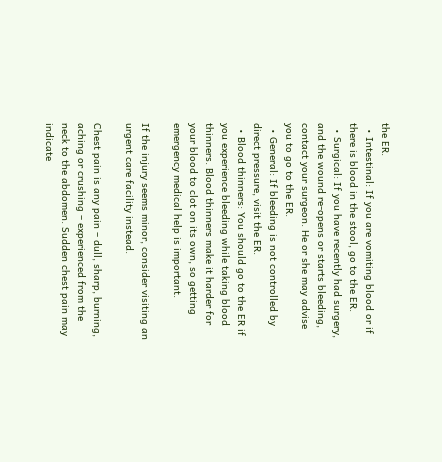the ER.
  • Intestinal: If you are vomiting blood or if there is blood in the stool, go to the ER.
  • Surgical: If you have recently had surgery, and the wound re-opens or starts bleeding, contact your surgeon. He or she may advise you to go to the ER.
  • General: If bleeding is not controlled by direct pressure, visit the ER.
  • Blood thinners: You should go to the ER if you experience bleeding while taking blood thinners. Blood thinners make it harder for your blood to clot on its own, so getting emergency medical help is important.

If the injury seems minor, consider visiting an urgent care facility instead.

Chest pain is any pain – dull, sharp, burning, aching or crushing – experienced from the neck to the abdomen. Sudden chest pain may indicate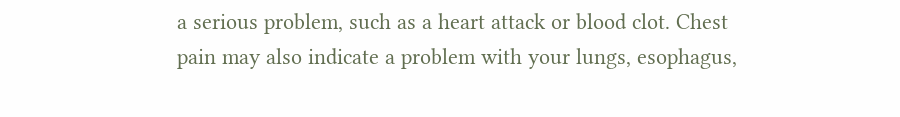a serious problem, such as a heart attack or blood clot. Chest pain may also indicate a problem with your lungs, esophagus,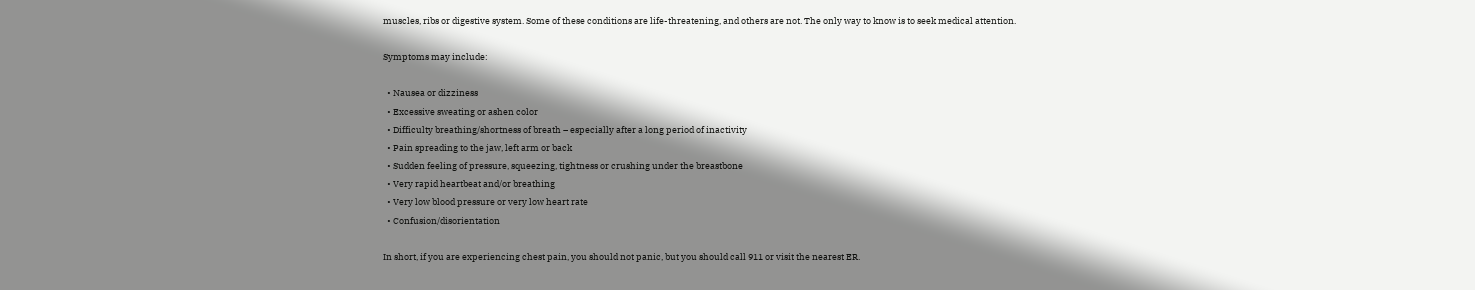muscles, ribs or digestive system. Some of these conditions are life-threatening, and others are not. The only way to know is to seek medical attention.

Symptoms may include:

  • Nausea or dizziness
  • Excessive sweating or ashen color
  • Difficulty breathing/shortness of breath – especially after a long period of inactivity
  • Pain spreading to the jaw, left arm or back
  • Sudden feeling of pressure, squeezing, tightness or crushing under the breastbone
  • Very rapid heartbeat and/or breathing
  • Very low blood pressure or very low heart rate
  • Confusion/disorientation

In short, if you are experiencing chest pain, you should not panic, but you should call 911 or visit the nearest ER.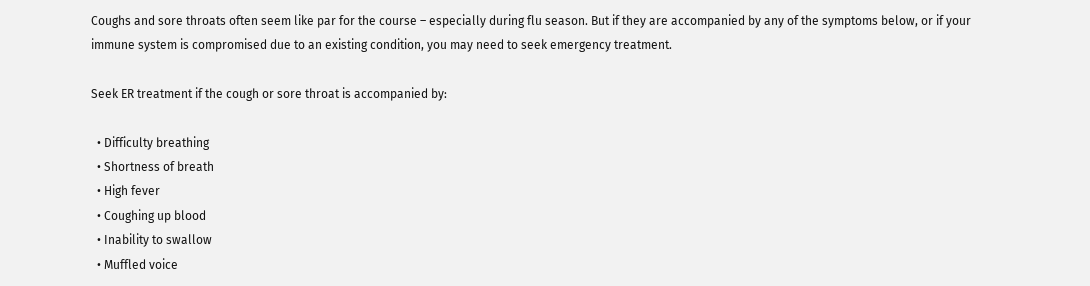Coughs and sore throats often seem like par for the course – especially during flu season. But if they are accompanied by any of the symptoms below, or if your immune system is compromised due to an existing condition, you may need to seek emergency treatment.

Seek ER treatment if the cough or sore throat is accompanied by:

  • Difficulty breathing
  • Shortness of breath
  • High fever
  • Coughing up blood
  • Inability to swallow
  • Muffled voice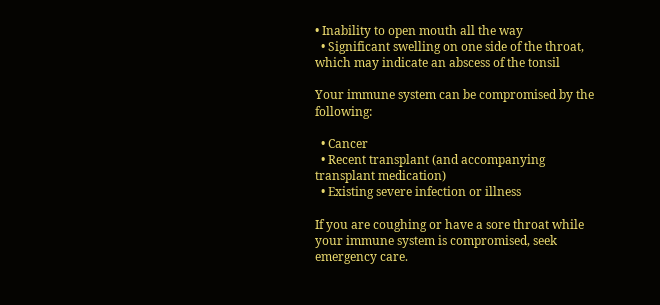• Inability to open mouth all the way
  • Significant swelling on one side of the throat, which may indicate an abscess of the tonsil

Your immune system can be compromised by the following:

  • Cancer
  • Recent transplant (and accompanying transplant medication)
  • Existing severe infection or illness

If you are coughing or have a sore throat while your immune system is compromised, seek emergency care.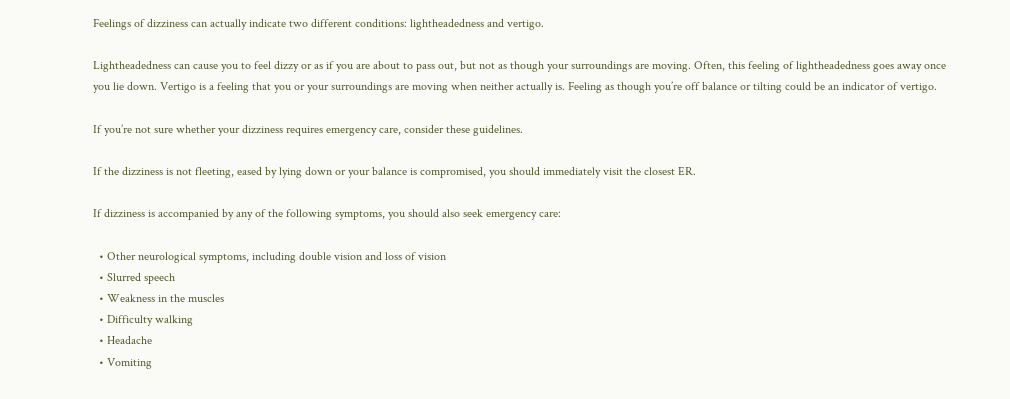Feelings of dizziness can actually indicate two different conditions: lightheadedness and vertigo.

Lightheadedness can cause you to feel dizzy or as if you are about to pass out, but not as though your surroundings are moving. Often, this feeling of lightheadedness goes away once you lie down. Vertigo is a feeling that you or your surroundings are moving when neither actually is. Feeling as though you’re off balance or tilting could be an indicator of vertigo.

If you’re not sure whether your dizziness requires emergency care, consider these guidelines.

If the dizziness is not fleeting, eased by lying down or your balance is compromised, you should immediately visit the closest ER.

If dizziness is accompanied by any of the following symptoms, you should also seek emergency care:

  • Other neurological symptoms, including double vision and loss of vision
  • Slurred speech
  • Weakness in the muscles
  • Difficulty walking
  • Headache
  • Vomiting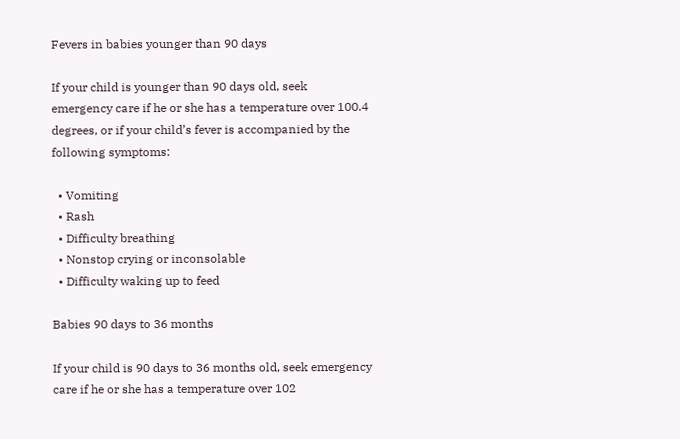Fevers in babies younger than 90 days

If your child is younger than 90 days old, seek emergency care if he or she has a temperature over 100.4 degrees, or if your child’s fever is accompanied by the following symptoms:

  • Vomiting
  • Rash
  • Difficulty breathing
  • Nonstop crying or inconsolable
  • Difficulty waking up to feed

Babies 90 days to 36 months

If your child is 90 days to 36 months old, seek emergency care if he or she has a temperature over 102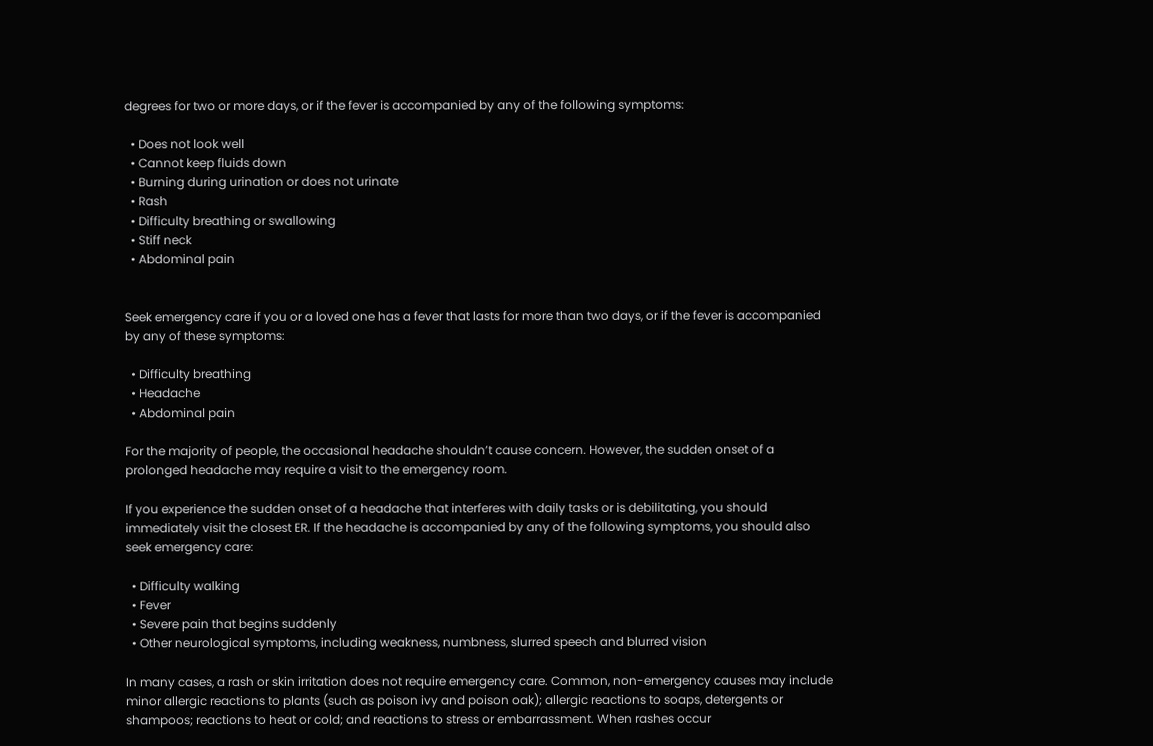degrees for two or more days, or if the fever is accompanied by any of the following symptoms:

  • Does not look well
  • Cannot keep fluids down
  • Burning during urination or does not urinate
  • Rash
  • Difficulty breathing or swallowing
  • Stiff neck
  • Abdominal pain


Seek emergency care if you or a loved one has a fever that lasts for more than two days, or if the fever is accompanied by any of these symptoms:

  • Difficulty breathing
  • Headache
  • Abdominal pain

For the majority of people, the occasional headache shouldn’t cause concern. However, the sudden onset of a prolonged headache may require a visit to the emergency room.

If you experience the sudden onset of a headache that interferes with daily tasks or is debilitating, you should immediately visit the closest ER. If the headache is accompanied by any of the following symptoms, you should also seek emergency care:

  • Difficulty walking
  • Fever
  • Severe pain that begins suddenly
  • Other neurological symptoms, including weakness, numbness, slurred speech and blurred vision

In many cases, a rash or skin irritation does not require emergency care. Common, non-emergency causes may include minor allergic reactions to plants (such as poison ivy and poison oak); allergic reactions to soaps, detergents or shampoos; reactions to heat or cold; and reactions to stress or embarrassment. When rashes occur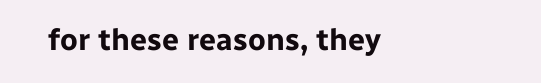for these reasons, they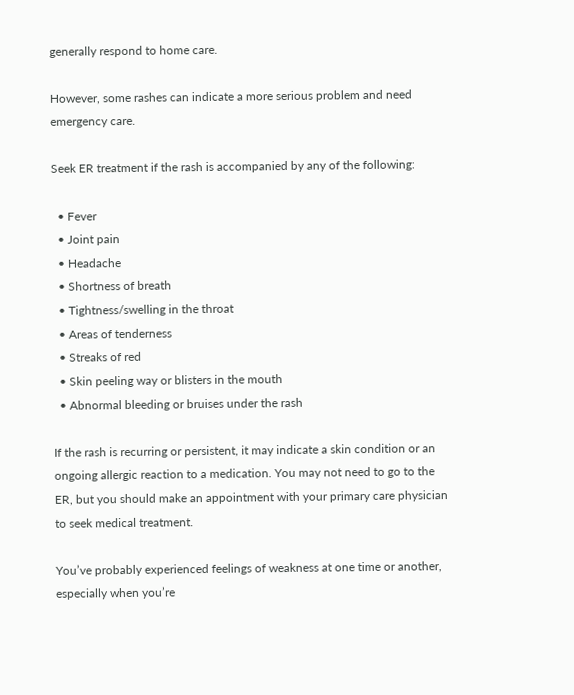generally respond to home care.

However, some rashes can indicate a more serious problem and need emergency care.

Seek ER treatment if the rash is accompanied by any of the following:

  • Fever
  • Joint pain
  • Headache
  • Shortness of breath
  • Tightness/swelling in the throat
  • Areas of tenderness
  • Streaks of red
  • Skin peeling way or blisters in the mouth
  • Abnormal bleeding or bruises under the rash

If the rash is recurring or persistent, it may indicate a skin condition or an ongoing allergic reaction to a medication. You may not need to go to the ER, but you should make an appointment with your primary care physician to seek medical treatment.

You’ve probably experienced feelings of weakness at one time or another, especially when you’re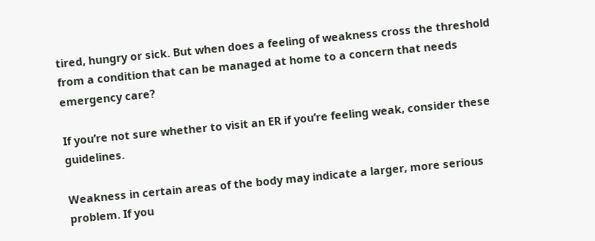tired, hungry or sick. But when does a feeling of weakness cross the threshold from a condition that can be managed at home to a concern that needs emergency care?

If you’re not sure whether to visit an ER if you’re feeling weak, consider these guidelines.

Weakness in certain areas of the body may indicate a larger, more serious problem. If you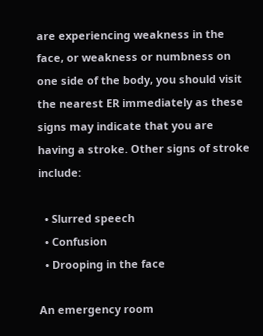are experiencing weakness in the face, or weakness or numbness on one side of the body, you should visit the nearest ER immediately as these signs may indicate that you are having a stroke. Other signs of stroke include:

  • Slurred speech
  • Confusion
  • Drooping in the face

An emergency room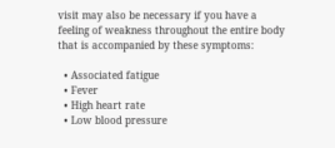visit may also be necessary if you have a feeling of weakness throughout the entire body that is accompanied by these symptoms:

  • Associated fatigue
  • Fever
  • High heart rate
  • Low blood pressure